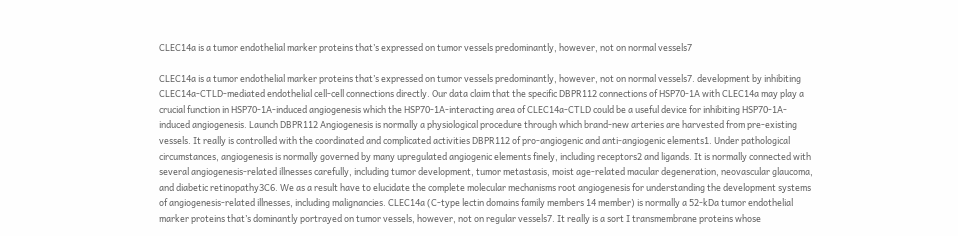CLEC14a is a tumor endothelial marker proteins that’s expressed on tumor vessels predominantly, however, not on normal vessels7

CLEC14a is a tumor endothelial marker proteins that’s expressed on tumor vessels predominantly, however, not on normal vessels7. development by inhibiting CLEC14a-CTLD-mediated endothelial cell-cell connections directly. Our data claim that the specific DBPR112 connections of HSP70-1A with CLEC14a may play a crucial function in HSP70-1A-induced angiogenesis which the HSP70-1A-interacting area of CLEC14a-CTLD could be a useful device for inhibiting HSP70-1A-induced angiogenesis. Launch DBPR112 Angiogenesis is normally a physiological procedure through which brand-new arteries are harvested from pre-existing vessels. It really is controlled with the coordinated and complicated activities DBPR112 of pro-angiogenic and anti-angiogenic elements1. Under pathological circumstances, angiogenesis is normally governed by many upregulated angiogenic elements finely, including receptors2 and ligands. It is normally connected with several angiogenesis-related illnesses carefully, including tumor development, tumor metastasis, moist age-related macular degeneration, neovascular glaucoma, and diabetic retinopathy3C6. We as a result have to elucidate the complete molecular mechanisms root angiogenesis for understanding the development systems of angiogenesis-related illnesses, including malignancies. CLEC14a (C-type lectin domains family members 14 member) is normally a 52-kDa tumor endothelial marker proteins that’s dominantly portrayed on tumor vessels, however, not on regular vessels7. It really is a sort I transmembrane proteins whose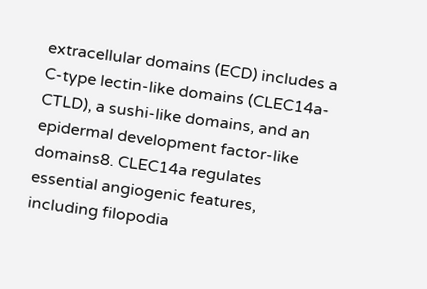extracellular domains (ECD) includes a C-type lectin-like domains (CLEC14a-CTLD), a sushi-like domains, and an epidermal development factor-like domains8. CLEC14a regulates essential angiogenic features, including filopodia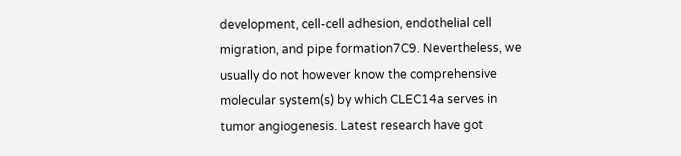development, cell-cell adhesion, endothelial cell migration, and pipe formation7C9. Nevertheless, we usually do not however know the comprehensive molecular system(s) by which CLEC14a serves in tumor angiogenesis. Latest research have got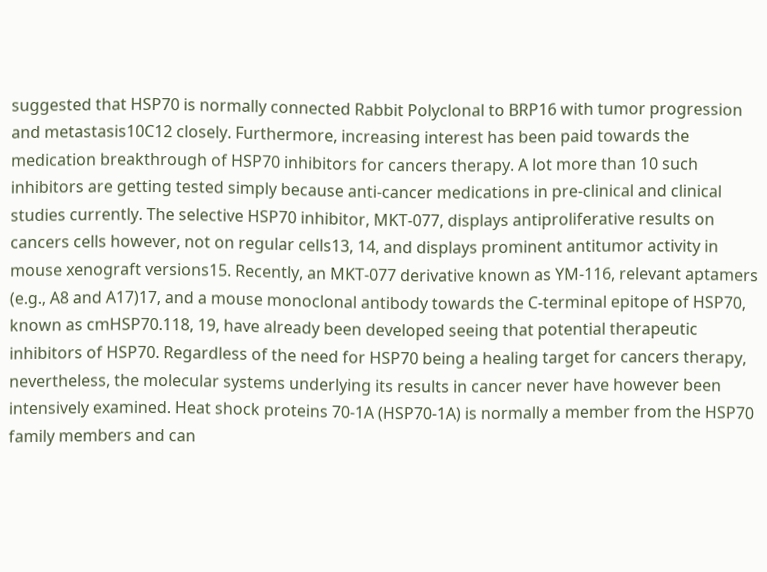suggested that HSP70 is normally connected Rabbit Polyclonal to BRP16 with tumor progression and metastasis10C12 closely. Furthermore, increasing interest has been paid towards the medication breakthrough of HSP70 inhibitors for cancers therapy. A lot more than 10 such inhibitors are getting tested simply because anti-cancer medications in pre-clinical and clinical studies currently. The selective HSP70 inhibitor, MKT-077, displays antiproliferative results on cancers cells however, not on regular cells13, 14, and displays prominent antitumor activity in mouse xenograft versions15. Recently, an MKT-077 derivative known as YM-116, relevant aptamers (e.g., A8 and A17)17, and a mouse monoclonal antibody towards the C-terminal epitope of HSP70, known as cmHSP70.118, 19, have already been developed seeing that potential therapeutic inhibitors of HSP70. Regardless of the need for HSP70 being a healing target for cancers therapy, nevertheless, the molecular systems underlying its results in cancer never have however been intensively examined. Heat shock proteins 70-1A (HSP70-1A) is normally a member from the HSP70 family members and can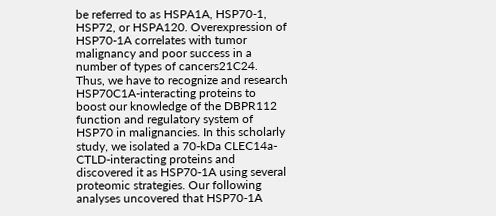be referred to as HSPA1A, HSP70-1, HSP72, or HSPA120. Overexpression of HSP70-1A correlates with tumor malignancy and poor success in a number of types of cancers21C24. Thus, we have to recognize and research HSP70C1A-interacting proteins to boost our knowledge of the DBPR112 function and regulatory system of HSP70 in malignancies. In this scholarly study, we isolated a 70-kDa CLEC14a-CTLD-interacting proteins and discovered it as HSP70-1A using several proteomic strategies. Our following analyses uncovered that HSP70-1A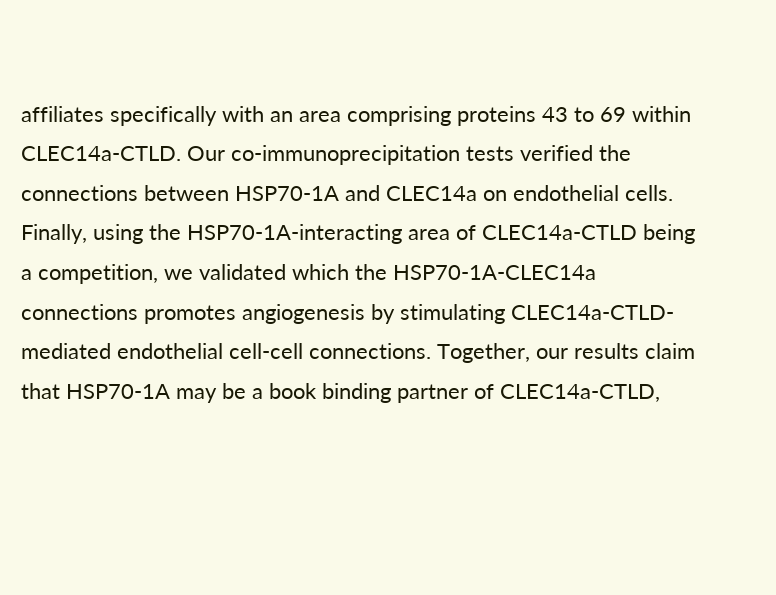affiliates specifically with an area comprising proteins 43 to 69 within CLEC14a-CTLD. Our co-immunoprecipitation tests verified the connections between HSP70-1A and CLEC14a on endothelial cells. Finally, using the HSP70-1A-interacting area of CLEC14a-CTLD being a competition, we validated which the HSP70-1A-CLEC14a connections promotes angiogenesis by stimulating CLEC14a-CTLD-mediated endothelial cell-cell connections. Together, our results claim that HSP70-1A may be a book binding partner of CLEC14a-CTLD,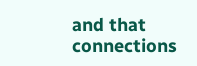and that connections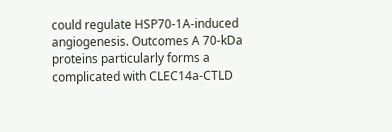could regulate HSP70-1A-induced angiogenesis. Outcomes A 70-kDa proteins particularly forms a complicated with CLEC14a-CTLD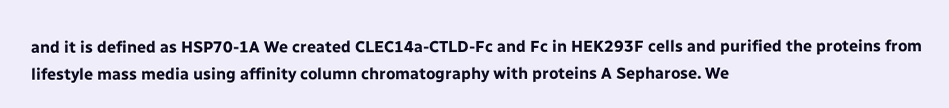and it is defined as HSP70-1A We created CLEC14a-CTLD-Fc and Fc in HEK293F cells and purified the proteins from lifestyle mass media using affinity column chromatography with proteins A Sepharose. We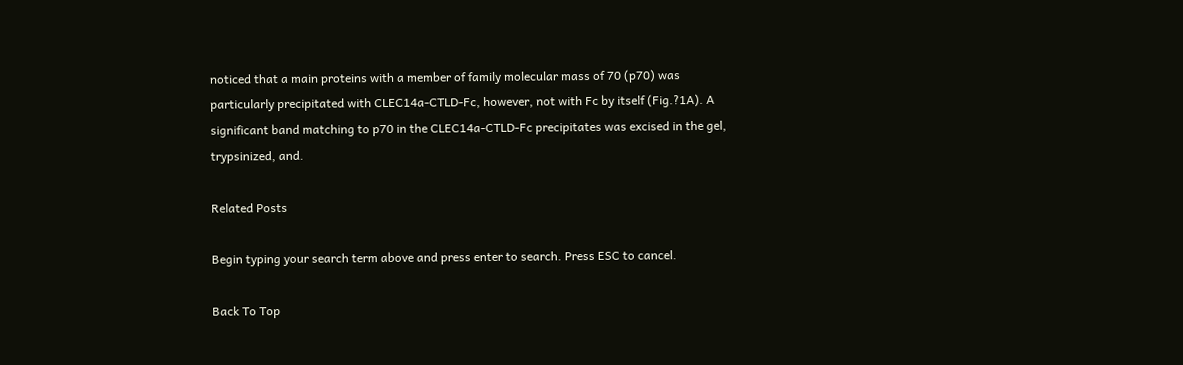noticed that a main proteins with a member of family molecular mass of 70 (p70) was particularly precipitated with CLEC14a-CTLD-Fc, however, not with Fc by itself (Fig.?1A). A significant band matching to p70 in the CLEC14a-CTLD-Fc precipitates was excised in the gel, trypsinized, and.

Related Posts

Begin typing your search term above and press enter to search. Press ESC to cancel.

Back To Top